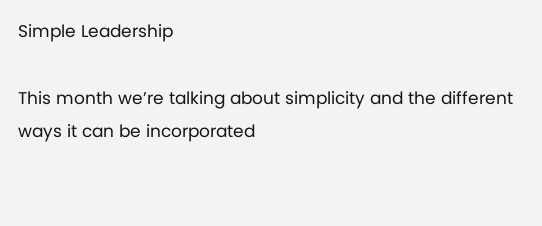Simple Leadership

This month we’re talking about simplicity and the different ways it can be incorporated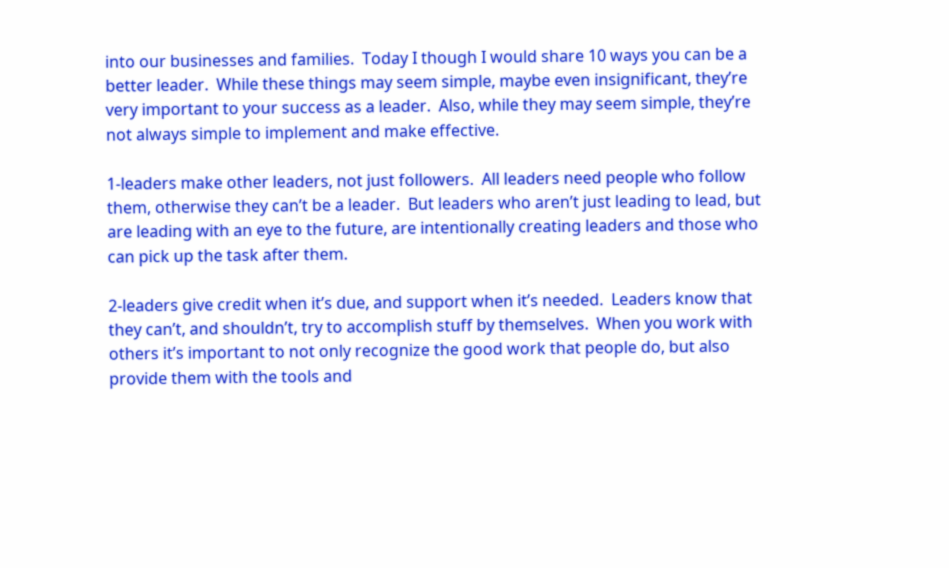into our businesses and families.  Today I though I would share 10 ways you can be a better leader.  While these things may seem simple, maybe even insignificant, they’re very important to your success as a leader.  Also, while they may seem simple, they’re not always simple to implement and make effective.

1-leaders make other leaders, not just followers.  All leaders need people who follow them, otherwise they can’t be a leader.  But leaders who aren’t just leading to lead, but are leading with an eye to the future, are intentionally creating leaders and those who can pick up the task after them.

2-leaders give credit when it’s due, and support when it’s needed.  Leaders know that they can’t, and shouldn’t, try to accomplish stuff by themselves.  When you work with others it’s important to not only recognize the good work that people do, but also provide them with the tools and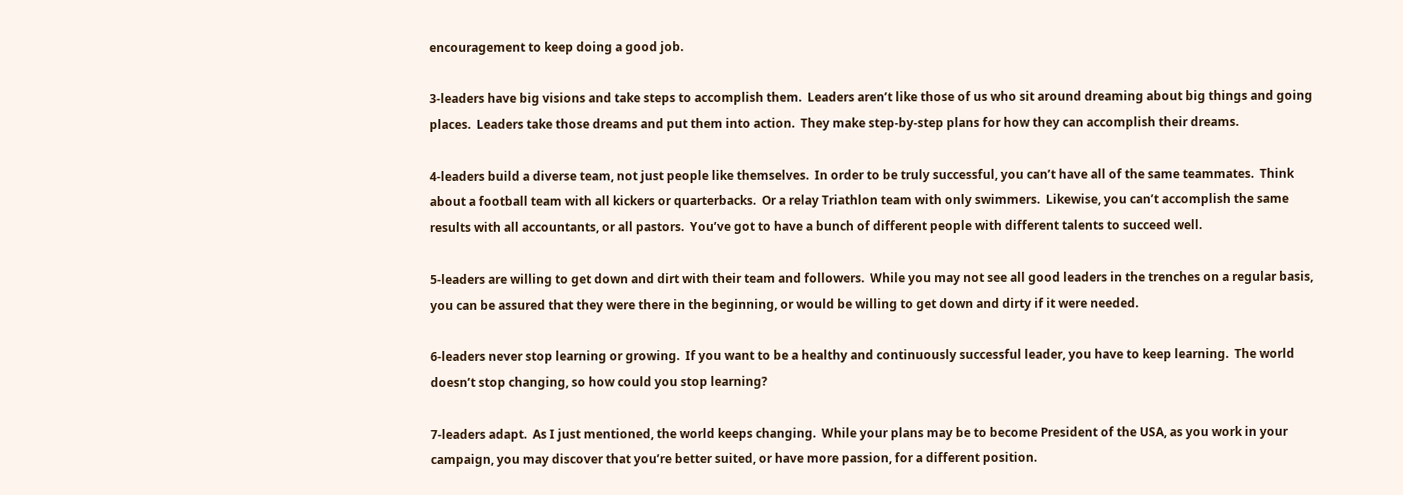encouragement to keep doing a good job.

3-leaders have big visions and take steps to accomplish them.  Leaders aren’t like those of us who sit around dreaming about big things and going places.  Leaders take those dreams and put them into action.  They make step-by-step plans for how they can accomplish their dreams.

4-leaders build a diverse team, not just people like themselves.  In order to be truly successful, you can’t have all of the same teammates.  Think about a football team with all kickers or quarterbacks.  Or a relay Triathlon team with only swimmers.  Likewise, you can’t accomplish the same results with all accountants, or all pastors.  You’ve got to have a bunch of different people with different talents to succeed well.

5-leaders are willing to get down and dirt with their team and followers.  While you may not see all good leaders in the trenches on a regular basis, you can be assured that they were there in the beginning, or would be willing to get down and dirty if it were needed.

6-leaders never stop learning or growing.  If you want to be a healthy and continuously successful leader, you have to keep learning.  The world doesn’t stop changing, so how could you stop learning?

7-leaders adapt.  As I just mentioned, the world keeps changing.  While your plans may be to become President of the USA, as you work in your campaign, you may discover that you’re better suited, or have more passion, for a different position.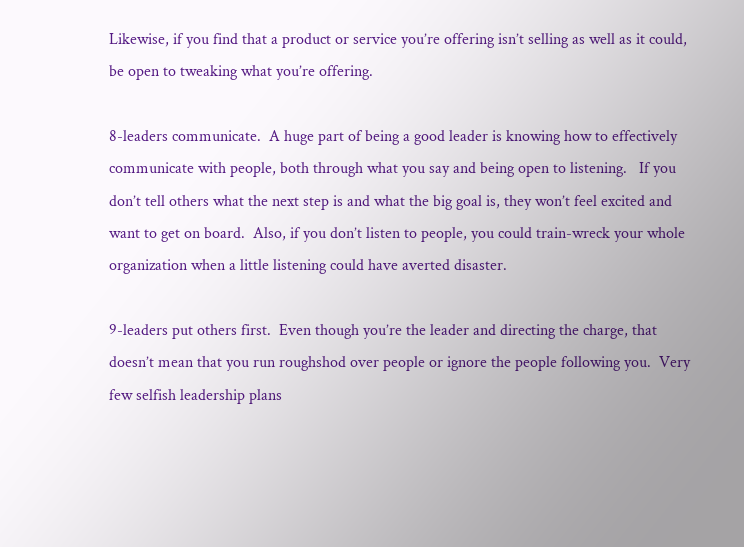Likewise, if you find that a product or service you’re offering isn’t selling as well as it could, be open to tweaking what you’re offering.

8-leaders communicate.  A huge part of being a good leader is knowing how to effectively communicate with people, both through what you say and being open to listening.   If you don’t tell others what the next step is and what the big goal is, they won’t feel excited and want to get on board.  Also, if you don’t listen to people, you could train-wreck your whole organization when a little listening could have averted disaster.

9-leaders put others first.  Even though you’re the leader and directing the charge, that doesn’t mean that you run roughshod over people or ignore the people following you.  Very few selfish leadership plans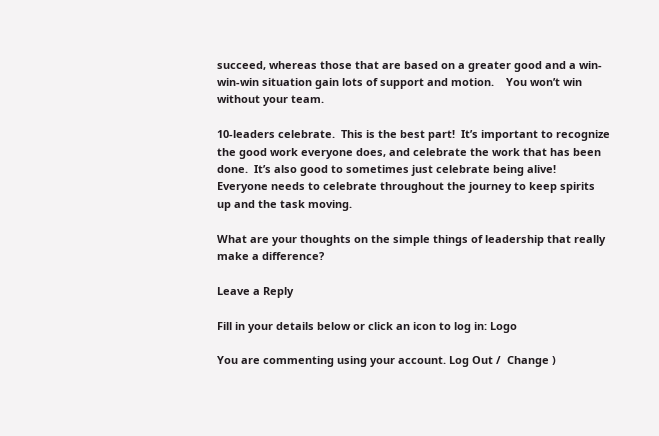succeed, whereas those that are based on a greater good and a win-win-win situation gain lots of support and motion.    You won’t win without your team.

10-leaders celebrate.  This is the best part!  It’s important to recognize the good work everyone does, and celebrate the work that has been done.  It’s also good to sometimes just celebrate being alive!  Everyone needs to celebrate throughout the journey to keep spirits up and the task moving.

What are your thoughts on the simple things of leadership that really make a difference?

Leave a Reply

Fill in your details below or click an icon to log in: Logo

You are commenting using your account. Log Out /  Change )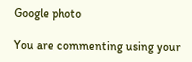Google photo

You are commenting using your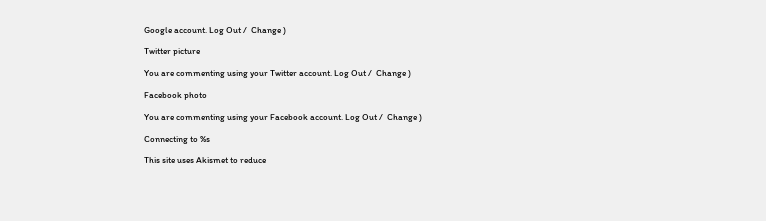Google account. Log Out /  Change )

Twitter picture

You are commenting using your Twitter account. Log Out /  Change )

Facebook photo

You are commenting using your Facebook account. Log Out /  Change )

Connecting to %s

This site uses Akismet to reduce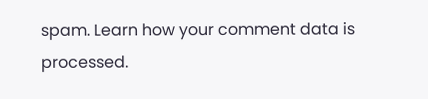spam. Learn how your comment data is processed.